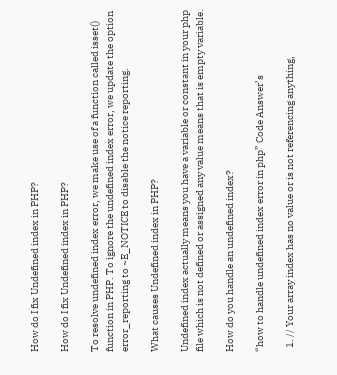How do I fix Undefined index in PHP?

How do I fix Undefined index in PHP?

To resolve undefined index error, we make use of a function called isset() function in PHP. To ignore the undefined index error, we update the option error_reporting to ~E_NOTICE to disable the notice reporting.

What causes Undefined index in PHP?

Undefined index actually means you have a variable or constant in your php file which is not defined or assigned any value means that is empty variable.

How do you handle an undefined index?

“how to handle undefined index error in php” Code Answer’s

  1. // Your array index has no value or is not referencing anything,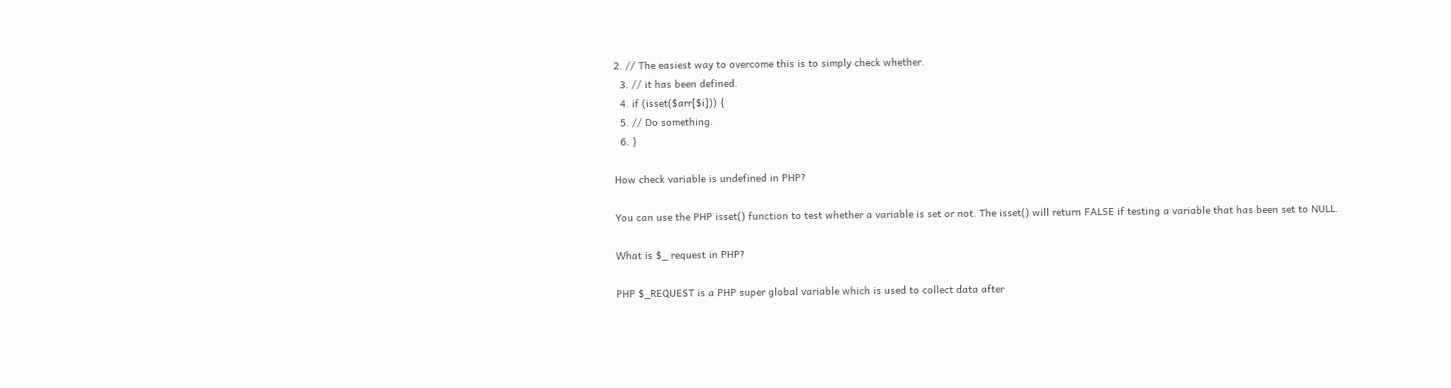2. // The easiest way to overcome this is to simply check whether.
  3. // it has been defined.
  4. if (isset($arr[$i])) {
  5. // Do something.
  6. }

How check variable is undefined in PHP?

You can use the PHP isset() function to test whether a variable is set or not. The isset() will return FALSE if testing a variable that has been set to NULL.

What is $_ request in PHP?

PHP $_REQUEST is a PHP super global variable which is used to collect data after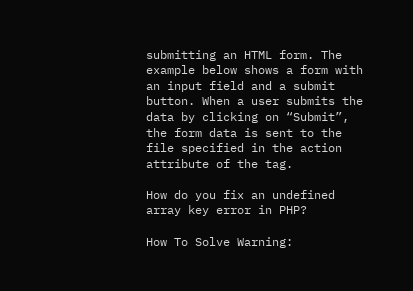submitting an HTML form. The example below shows a form with an input field and a submit button. When a user submits the data by clicking on “Submit”, the form data is sent to the file specified in the action attribute of the tag.

How do you fix an undefined array key error in PHP?

How To Solve Warning: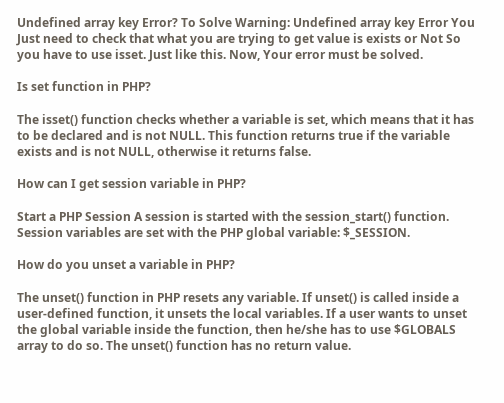Undefined array key Error? To Solve Warning: Undefined array key Error You Just need to check that what you are trying to get value is exists or Not So you have to use isset. Just like this. Now, Your error must be solved.

Is set function in PHP?

The isset() function checks whether a variable is set, which means that it has to be declared and is not NULL. This function returns true if the variable exists and is not NULL, otherwise it returns false.

How can I get session variable in PHP?

Start a PHP Session A session is started with the session_start() function. Session variables are set with the PHP global variable: $_SESSION.

How do you unset a variable in PHP?

The unset() function in PHP resets any variable. If unset() is called inside a user-defined function, it unsets the local variables. If a user wants to unset the global variable inside the function, then he/she has to use $GLOBALS array to do so. The unset() function has no return value.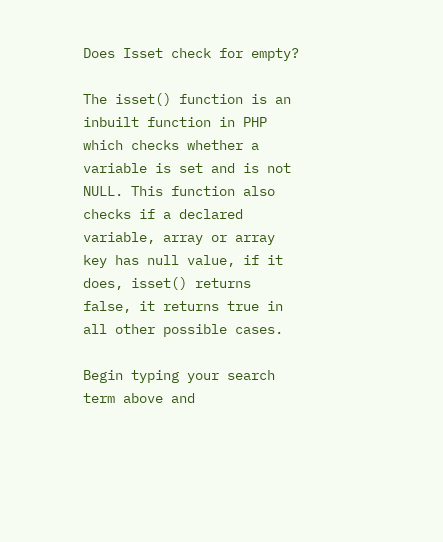Does Isset check for empty?

The isset() function is an inbuilt function in PHP which checks whether a variable is set and is not NULL. This function also checks if a declared variable, array or array key has null value, if it does, isset() returns false, it returns true in all other possible cases.

Begin typing your search term above and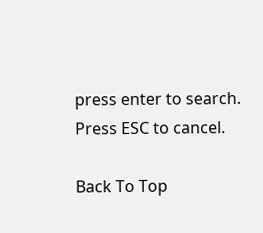press enter to search. Press ESC to cancel.

Back To Top